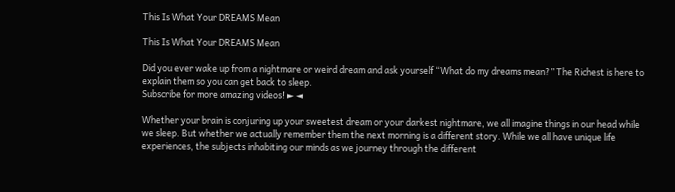This Is What Your DREAMS Mean

This Is What Your DREAMS Mean

Did you ever wake up from a nightmare or weird dream and ask yourself “What do my dreams mean?” The Richest is here to explain them so you can get back to sleep.
Subscribe for more amazing videos! ► ◄

Whether your brain is conjuring up your sweetest dream or your darkest nightmare, we all imagine things in our head while we sleep. But whether we actually remember them the next morning is a different story. While we all have unique life experiences, the subjects inhabiting our minds as we journey through the different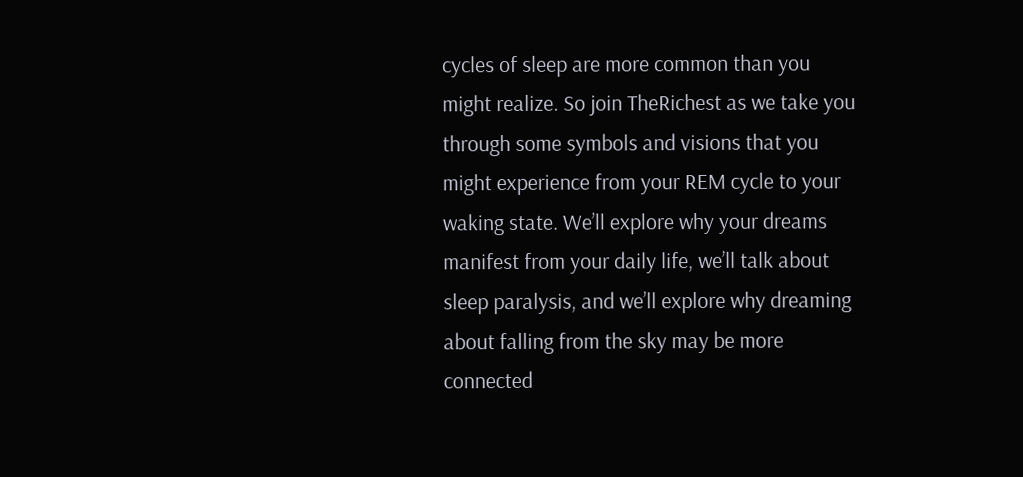cycles of sleep are more common than you might realize. So join TheRichest as we take you through some symbols and visions that you might experience from your REM cycle to your waking state. We’ll explore why your dreams manifest from your daily life, we’ll talk about sleep paralysis, and we’ll explore why dreaming about falling from the sky may be more connected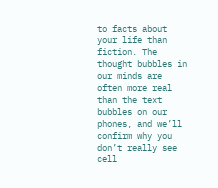to facts about your life than fiction. The thought bubbles in our minds are often more real than the text bubbles on our phones, and we’ll confirm why you don’t really see cell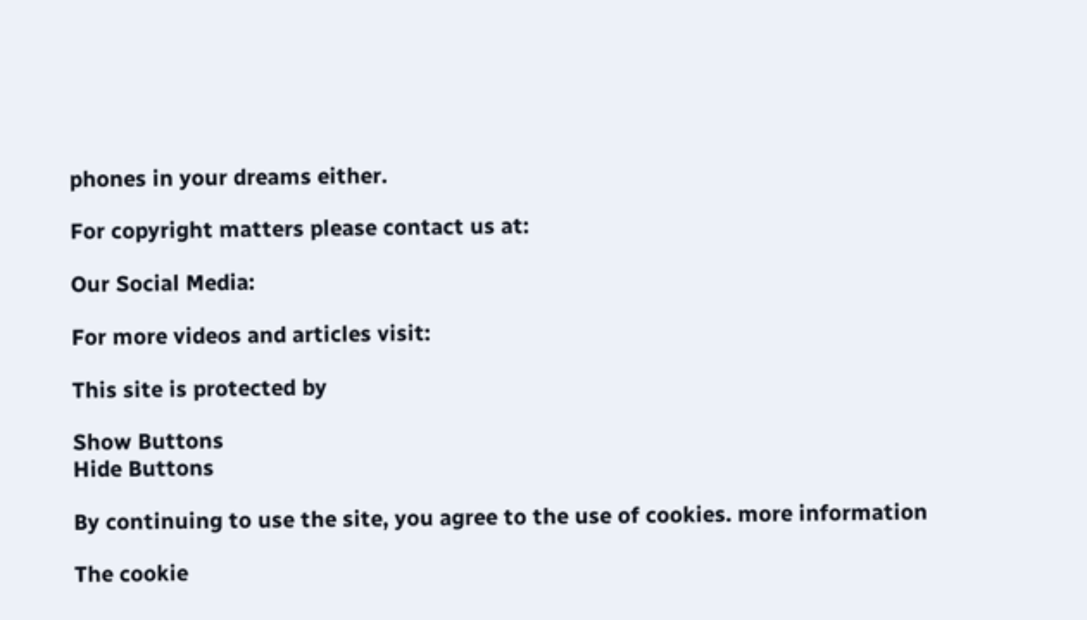phones in your dreams either.

For copyright matters please contact us at:

Our Social Media:

For more videos and articles visit:

This site is protected by

Show Buttons
Hide Buttons

By continuing to use the site, you agree to the use of cookies. more information

The cookie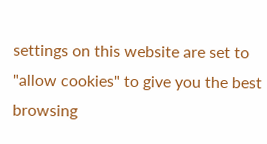settings on this website are set to "allow cookies" to give you the best browsing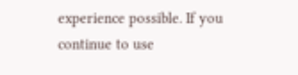experience possible. If you continue to use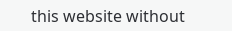this website without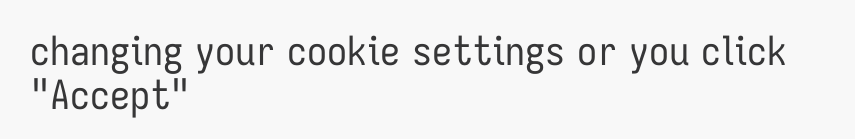changing your cookie settings or you click "Accept"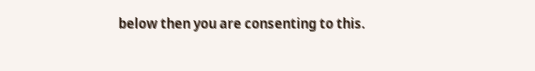below then you are consenting to this.